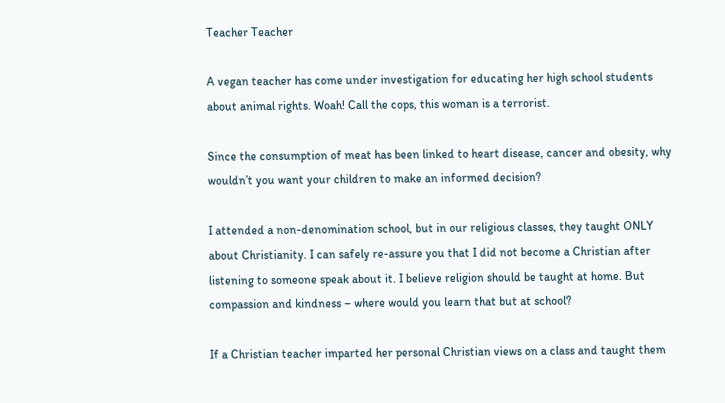Teacher Teacher

A vegan teacher has come under investigation for educating her high school students about animal rights. Woah! Call the cops, this woman is a terrorist.

Since the consumption of meat has been linked to heart disease, cancer and obesity, why wouldn’t you want your children to make an informed decision?

I attended a non-denomination school, but in our religious classes, they taught ONLY about Christianity. I can safely re-assure you that I did not become a Christian after listening to someone speak about it. I believe religion should be taught at home. But compassion and kindness – where would you learn that but at school?

If a Christian teacher imparted her personal Christian views on a class and taught them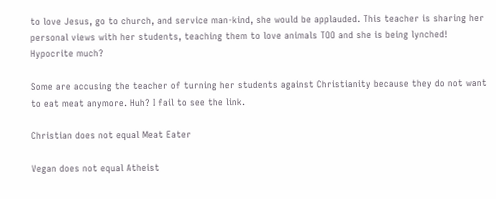to love Jesus, go to church, and service man-kind, she would be applauded. This teacher is sharing her personal views with her students, teaching them to love animals TOO and she is being lynched! Hypocrite much?

Some are accusing the teacher of turning her students against Christianity because they do not want to eat meat anymore. Huh? I fail to see the link.

Christian does not equal Meat Eater

Vegan does not equal Atheist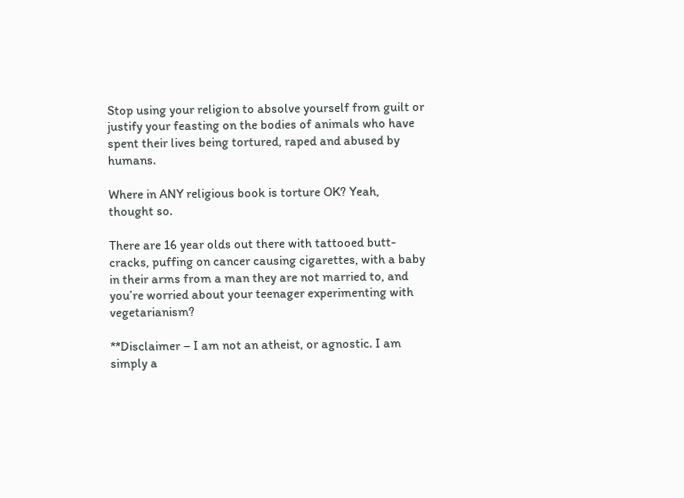Stop using your religion to absolve yourself from guilt or justify your feasting on the bodies of animals who have spent their lives being tortured, raped and abused by humans.

Where in ANY religious book is torture OK? Yeah, thought so.

There are 16 year olds out there with tattooed butt-cracks, puffing on cancer causing cigarettes, with a baby in their arms from a man they are not married to, and you’re worried about your teenager experimenting with vegetarianism?

**Disclaimer – I am not an atheist, or agnostic. I am simply a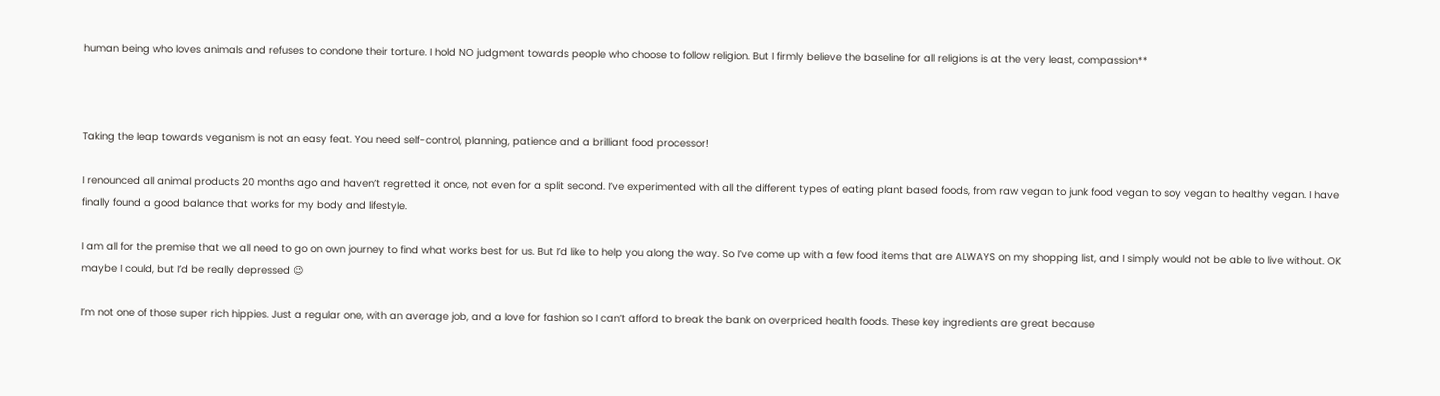human being who loves animals and refuses to condone their torture. I hold NO judgment towards people who choose to follow religion. But I firmly believe the baseline for all religions is at the very least, compassion**



Taking the leap towards veganism is not an easy feat. You need self-control, planning, patience and a brilliant food processor!

I renounced all animal products 20 months ago and haven’t regretted it once, not even for a split second. I’ve experimented with all the different types of eating plant based foods, from raw vegan to junk food vegan to soy vegan to healthy vegan. I have finally found a good balance that works for my body and lifestyle.

I am all for the premise that we all need to go on own journey to find what works best for us. But I’d like to help you along the way. So I’ve come up with a few food items that are ALWAYS on my shopping list, and I simply would not be able to live without. OK maybe I could, but I’d be really depressed 😉

I’m not one of those super rich hippies. Just a regular one, with an average job, and a love for fashion so I can’t afford to break the bank on overpriced health foods. These key ingredients are great because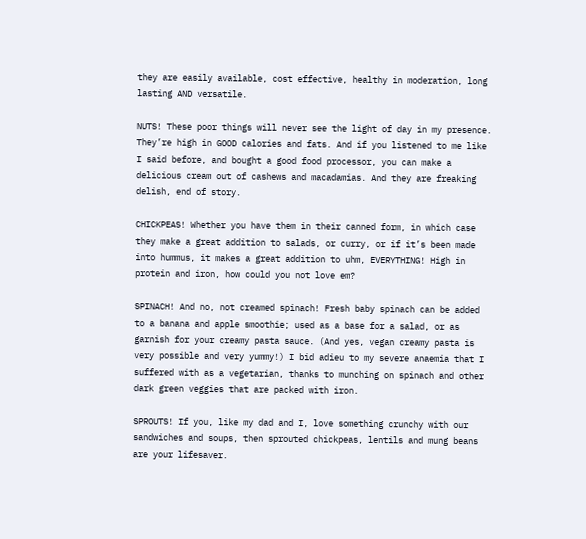they are easily available, cost effective, healthy in moderation, long lasting AND versatile.

NUTS! These poor things will never see the light of day in my presence. They’re high in GOOD calories and fats. And if you listened to me like I said before, and bought a good food processor, you can make a delicious cream out of cashews and macadamias. And they are freaking delish, end of story.

CHICKPEAS! Whether you have them in their canned form, in which case they make a great addition to salads, or curry, or if it’s been made into hummus, it makes a great addition to uhm, EVERYTHING! High in protein and iron, how could you not love em?

SPINACH! And no, not creamed spinach! Fresh baby spinach can be added to a banana and apple smoothie; used as a base for a salad, or as garnish for your creamy pasta sauce. (And yes, vegan creamy pasta is very possible and very yummy!) I bid adieu to my severe anaemia that I suffered with as a vegetarian, thanks to munching on spinach and other dark green veggies that are packed with iron.

SPROUTS! If you, like my dad and I, love something crunchy with our sandwiches and soups, then sprouted chickpeas, lentils and mung beans are your lifesaver.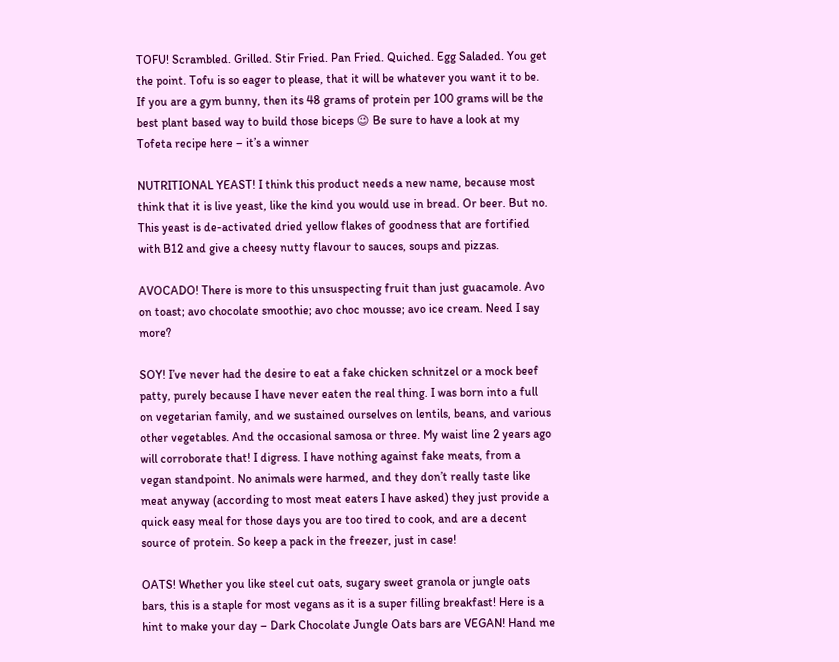TOFU! Scrambled. Grilled. Stir Fried. Pan Fried. Quiched. Egg Saladed. You get the point. Tofu is so eager to please, that it will be whatever you want it to be. If you are a gym bunny, then its 48 grams of protein per 100 grams will be the best plant based way to build those biceps 😉 Be sure to have a look at my Tofeta recipe here – it’s a winner

NUTRITIONAL YEAST! I think this product needs a new name, because most think that it is live yeast, like the kind you would use in bread. Or beer. But no. This yeast is de-activated dried yellow flakes of goodness that are fortified with B12 and give a cheesy nutty flavour to sauces, soups and pizzas.

AVOCADO! There is more to this unsuspecting fruit than just guacamole. Avo on toast; avo chocolate smoothie; avo choc mousse; avo ice cream. Need I say more?

SOY! I’ve never had the desire to eat a fake chicken schnitzel or a mock beef patty, purely because I have never eaten the real thing. I was born into a full on vegetarian family, and we sustained ourselves on lentils, beans, and various other vegetables. And the occasional samosa or three. My waist line 2 years ago will corroborate that! I digress. I have nothing against fake meats, from a vegan standpoint. No animals were harmed, and they don’t really taste like meat anyway (according to most meat eaters I have asked) they just provide a quick easy meal for those days you are too tired to cook, and are a decent source of protein. So keep a pack in the freezer, just in case!

OATS! Whether you like steel cut oats, sugary sweet granola or jungle oats bars, this is a staple for most vegans as it is a super filling breakfast! Here is a hint to make your day – Dark Chocolate Jungle Oats bars are VEGAN! Hand me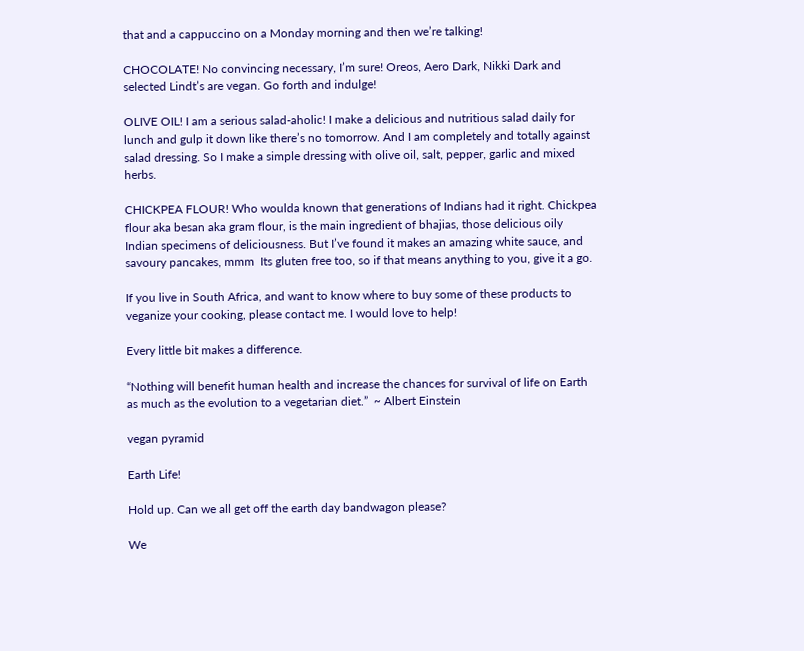that and a cappuccino on a Monday morning and then we’re talking!

CHOCOLATE! No convincing necessary, I’m sure! Oreos, Aero Dark, Nikki Dark and selected Lindt’s are vegan. Go forth and indulge!

OLIVE OIL! I am a serious salad-aholic! I make a delicious and nutritious salad daily for lunch and gulp it down like there’s no tomorrow. And I am completely and totally against salad dressing. So I make a simple dressing with olive oil, salt, pepper, garlic and mixed herbs.

CHICKPEA FLOUR! Who woulda known that generations of Indians had it right. Chickpea flour aka besan aka gram flour, is the main ingredient of bhajias, those delicious oily Indian specimens of deliciousness. But I’ve found it makes an amazing white sauce, and savoury pancakes, mmm  Its gluten free too, so if that means anything to you, give it a go.

If you live in South Africa, and want to know where to buy some of these products to veganize your cooking, please contact me. I would love to help!

Every little bit makes a difference.

“Nothing will benefit human health and increase the chances for survival of life on Earth as much as the evolution to a vegetarian diet.”  ~ Albert Einstein

vegan pyramid

Earth Life!

Hold up. Can we all get off the earth day bandwagon please?

We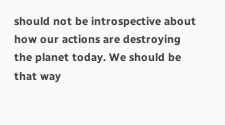should not be introspective about how our actions are destroying the planet today. We should be that way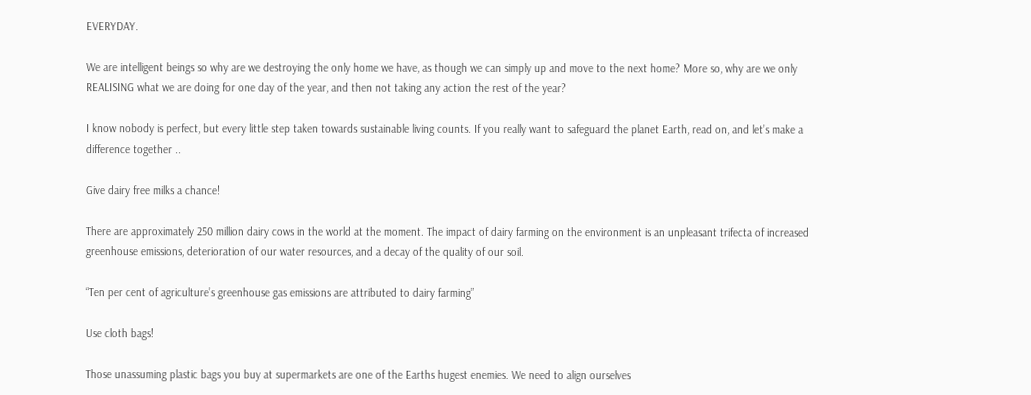EVERYDAY.

We are intelligent beings so why are we destroying the only home we have, as though we can simply up and move to the next home? More so, why are we only REALISING what we are doing for one day of the year, and then not taking any action the rest of the year?

I know nobody is perfect, but every little step taken towards sustainable living counts. If you really want to safeguard the planet Earth, read on, and let’s make a difference together ..

Give dairy free milks a chance!

There are approximately 250 million dairy cows in the world at the moment. The impact of dairy farming on the environment is an unpleasant trifecta of increased greenhouse emissions, deterioration of our water resources, and a decay of the quality of our soil.

“Ten per cent of agriculture’s greenhouse gas emissions are attributed to dairy farming”

Use cloth bags!

Those unassuming plastic bags you buy at supermarkets are one of the Earths hugest enemies. We need to align ourselves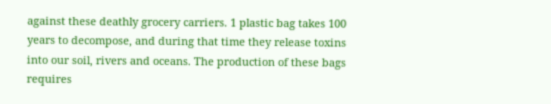against these deathly grocery carriers. 1 plastic bag takes 100 years to decompose, and during that time they release toxins into our soil, rivers and oceans. The production of these bags requires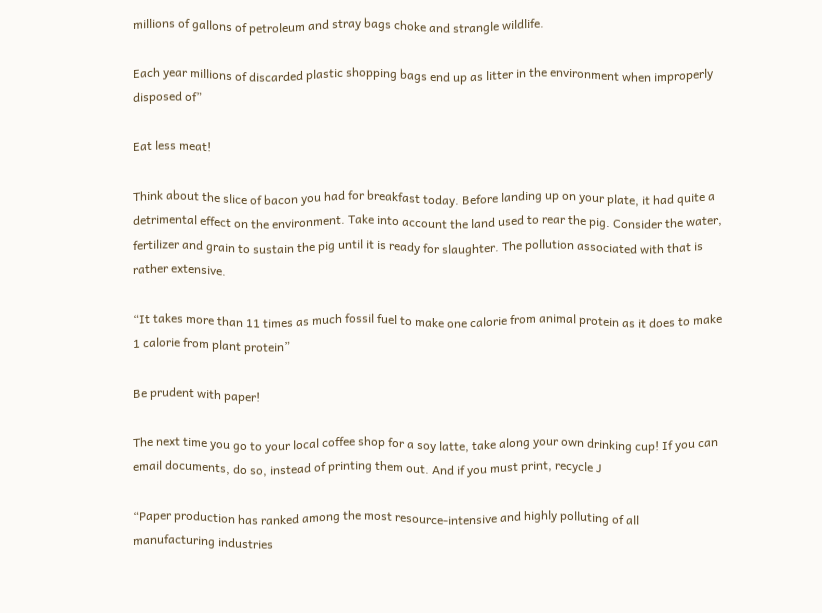millions of gallons of petroleum and stray bags choke and strangle wildlife.

Each year millions of discarded plastic shopping bags end up as litter in the environment when improperly disposed of”

Eat less meat!

Think about the slice of bacon you had for breakfast today. Before landing up on your plate, it had quite a detrimental effect on the environment. Take into account the land used to rear the pig. Consider the water, fertilizer and grain to sustain the pig until it is ready for slaughter. The pollution associated with that is rather extensive.

“It takes more than 11 times as much fossil fuel to make one calorie from animal protein as it does to make 1 calorie from plant protein”

Be prudent with paper!

The next time you go to your local coffee shop for a soy latte, take along your own drinking cup! If you can email documents, do so, instead of printing them out. And if you must print, recycle J

“Paper production has ranked among the most resource-intensive and highly polluting of all manufacturing industries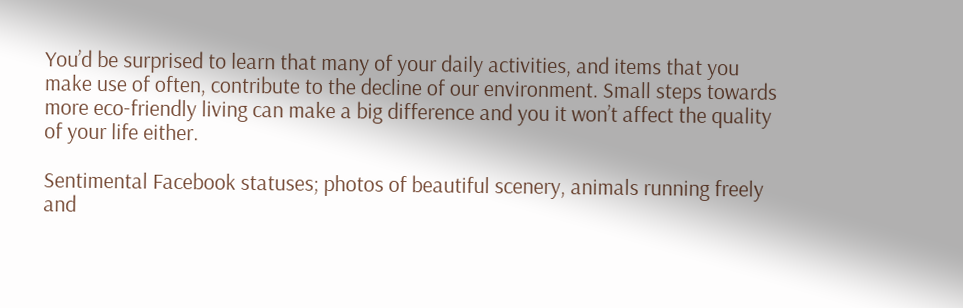You’d be surprised to learn that many of your daily activities, and items that you make use of often, contribute to the decline of our environment. Small steps towards more eco-friendly living can make a big difference and you it won’t affect the quality of your life either.

Sentimental Facebook statuses; photos of beautiful scenery, animals running freely and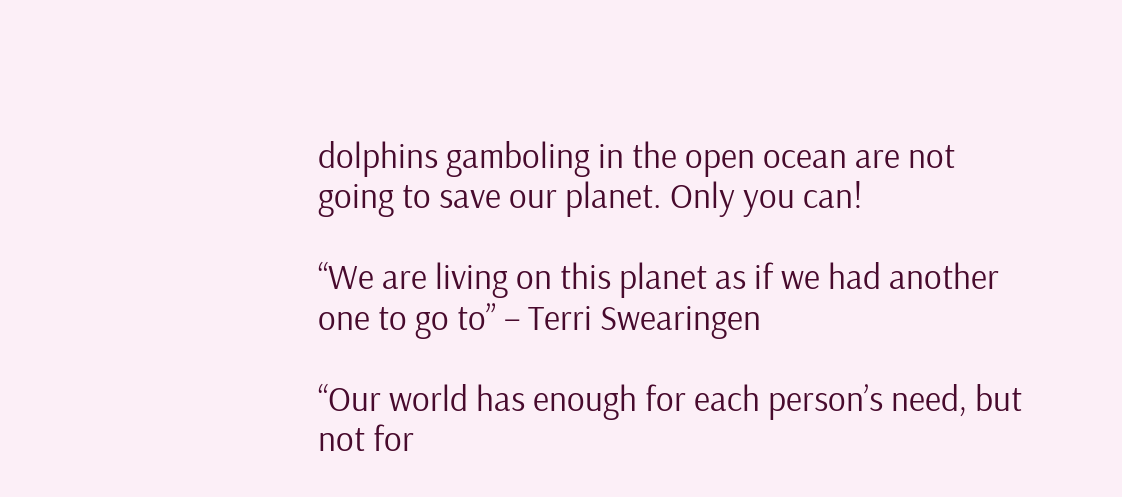dolphins gamboling in the open ocean are not going to save our planet. Only you can!

“We are living on this planet as if we had another one to go to” – Terri Swearingen

“Our world has enough for each person’s need, but not for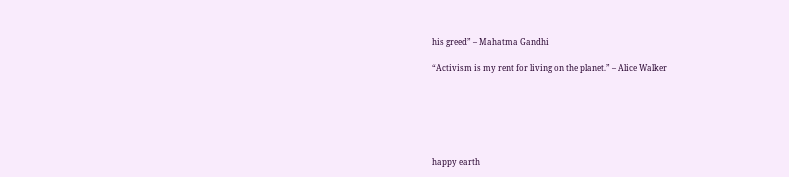his greed” – Mahatma Gandhi

“Activism is my rent for living on the planet.” – Alice Walker






happy earth